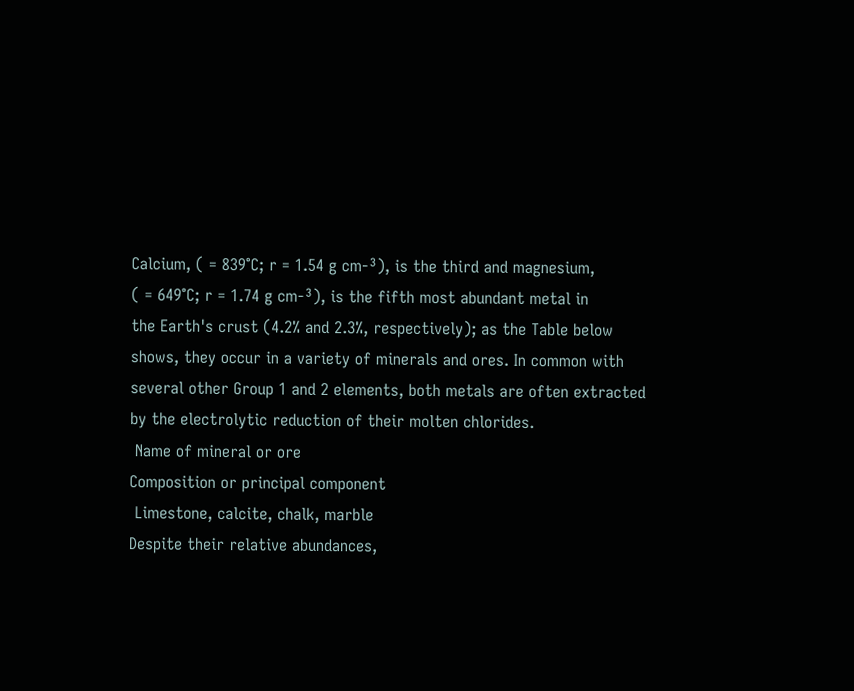Calcium, ( = 839°C; r = 1.54 g cm-³), is the third and magnesium,
( = 649°C; r = 1.74 g cm-³), is the fifth most abundant metal in
the Earth's crust (4.2% and 2.3%, respectively); as the Table below
shows, they occur in a variety of minerals and ores. In common with
several other Group 1 and 2 elements, both metals are often extracted
by the electrolytic reduction of their molten chlorides.
 Name of mineral or ore
Composition or principal component
 Limestone, calcite, chalk, marble
Despite their relative abundances,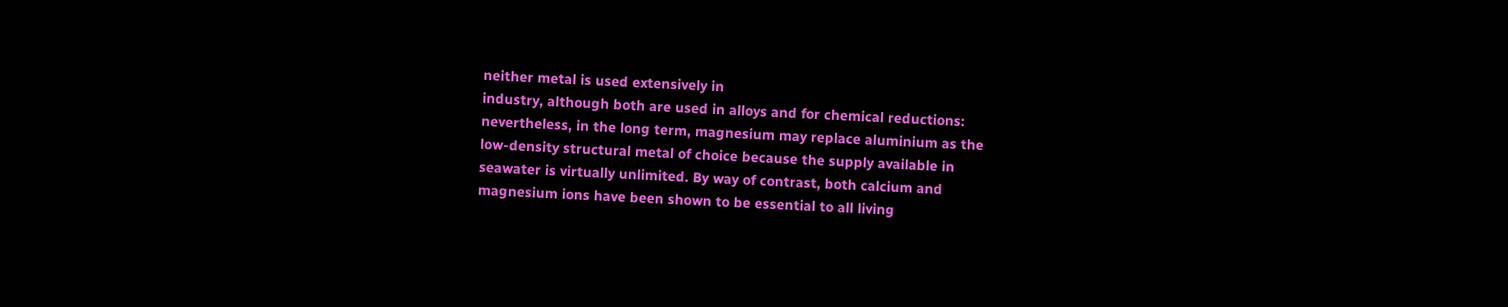neither metal is used extensively in
industry, although both are used in alloys and for chemical reductions:
nevertheless, in the long term, magnesium may replace aluminium as the
low-density structural metal of choice because the supply available in
seawater is virtually unlimited. By way of contrast, both calcium and
magnesium ions have been shown to be essential to all living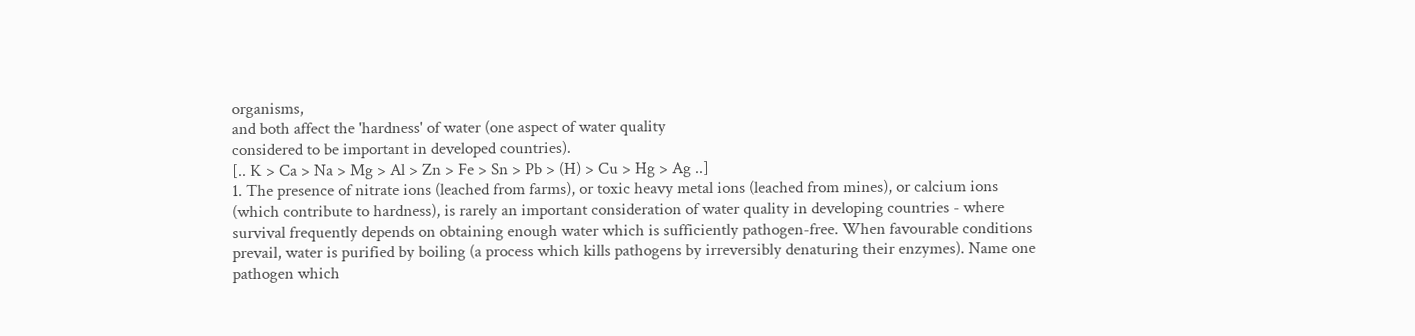organisms,
and both affect the 'hardness' of water (one aspect of water quality
considered to be important in developed countries).
[.. K > Ca > Na > Mg > Al > Zn > Fe > Sn > Pb > (H) > Cu > Hg > Ag ..]
1. The presence of nitrate ions (leached from farms), or toxic heavy metal ions (leached from mines), or calcium ions (which contribute to hardness), is rarely an important consideration of water quality in developing countries - where survival frequently depends on obtaining enough water which is sufficiently pathogen-free. When favourable conditions prevail, water is purified by boiling (a process which kills pathogens by irreversibly denaturing their enzymes). Name one pathogen which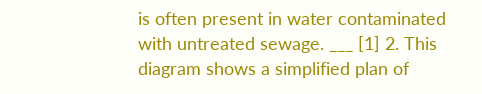is often present in water contaminated with untreated sewage. ___ [1] 2. This diagram shows a simplified plan of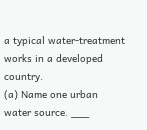a typical water-treatment works in a developed country.
(a) Name one urban water source. ___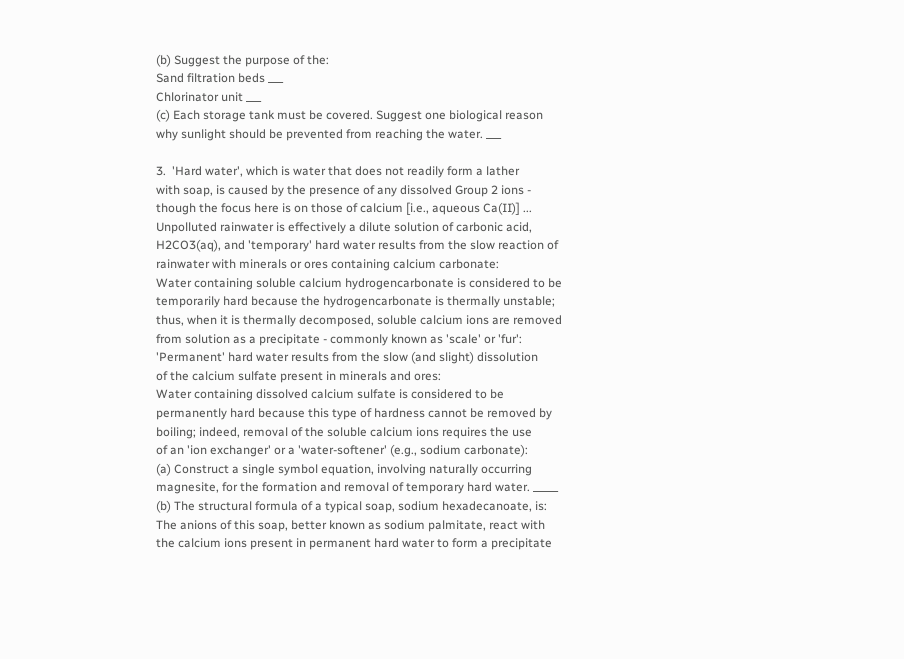(b) Suggest the purpose of the:
Sand filtration beds ___
Chlorinator unit ___
(c) Each storage tank must be covered. Suggest one biological reason
why sunlight should be prevented from reaching the water. ___

3.  'Hard water', which is water that does not readily form a lather
with soap, is caused by the presence of any dissolved Group 2 ions -
though the focus here is on those of calcium [i.e., aqueous Ca(II)] ...
Unpolluted rainwater is effectively a dilute solution of carbonic acid,
H2CO3(aq), and 'temporary' hard water results from the slow reaction of
rainwater with minerals or ores containing calcium carbonate:
Water containing soluble calcium hydrogencarbonate is considered to be
temporarily hard because the hydrogencarbonate is thermally unstable;
thus, when it is thermally decomposed, soluble calcium ions are removed
from solution as a precipitate - commonly known as 'scale' or 'fur':
'Permanent' hard water results from the slow (and slight) dissolution
of the calcium sulfate present in minerals and ores:
Water containing dissolved calcium sulfate is considered to be
permanently hard because this type of hardness cannot be removed by
boiling; indeed, removal of the soluble calcium ions requires the use
of an 'ion exchanger' or a 'water-softener' (e.g., sodium carbonate):
(a) Construct a single symbol equation, involving naturally occurring
magnesite, for the formation and removal of temporary hard water. _____
(b) The structural formula of a typical soap, sodium hexadecanoate, is:
The anions of this soap, better known as sodium palmitate, react with
the calcium ions present in permanent hard water to form a precipitate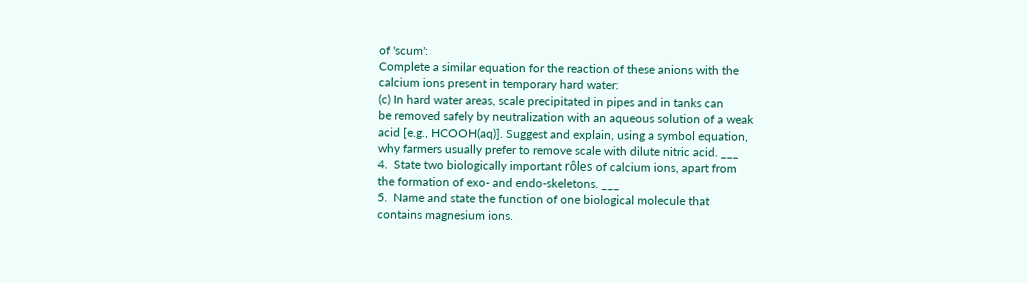of 'scum':
Complete a similar equation for the reaction of these anions with the
calcium ions present in temporary hard water:
(c) In hard water areas, scale precipitated in pipes and in tanks can
be removed safely by neutralization with an aqueous solution of a weak
acid [e.g., HCOOH(aq)]. Suggest and explain, using a symbol equation,
why farmers usually prefer to remove scale with dilute nitric acid. ___
4.  State two biologically important rôles of calcium ions, apart from
the formation of exo- and endo-skeletons. ___
5.  Name and state the function of one biological molecule that
contains magnesium ions.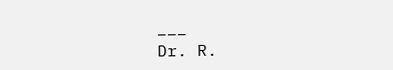___
Dr. R.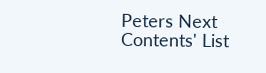Peters Next Contents' List